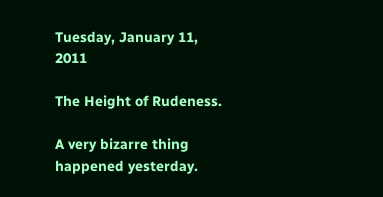Tuesday, January 11, 2011

The Height of Rudeness.

A very bizarre thing happened yesterday.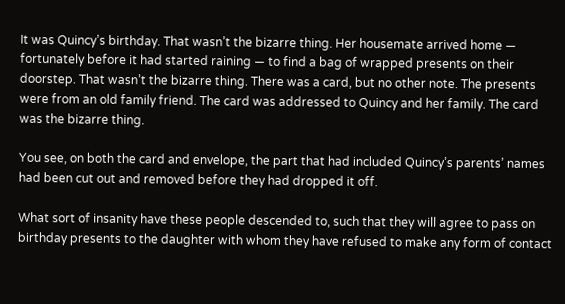It was Quincy’s birthday. That wasn’t the bizarre thing. Her housemate arrived home — fortunately before it had started raining — to find a bag of wrapped presents on their doorstep. That wasn’t the bizarre thing. There was a card, but no other note. The presents were from an old family friend. The card was addressed to Quincy and her family. The card was the bizarre thing.

You see, on both the card and envelope, the part that had included Quincy’s parents’ names had been cut out and removed before they had dropped it off.

What sort of insanity have these people descended to, such that they will agree to pass on birthday presents to the daughter with whom they have refused to make any form of contact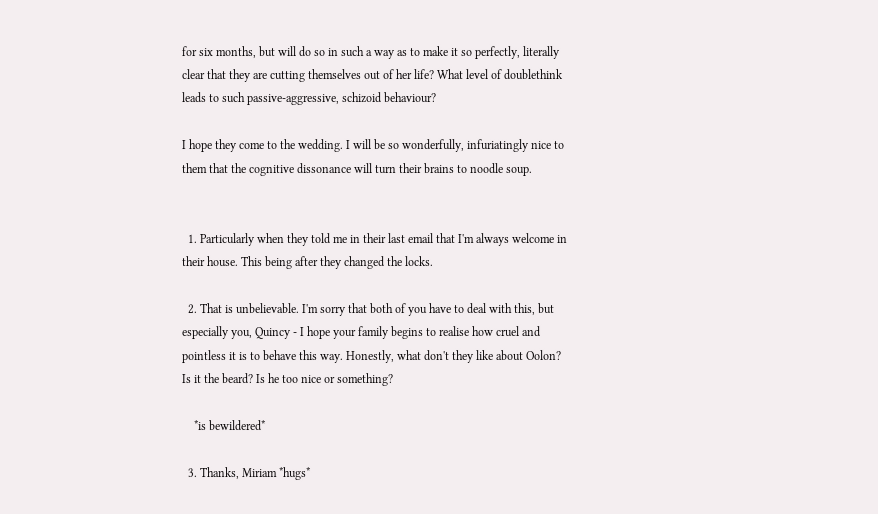for six months, but will do so in such a way as to make it so perfectly, literally clear that they are cutting themselves out of her life? What level of doublethink leads to such passive-aggressive, schizoid behaviour?

I hope they come to the wedding. I will be so wonderfully, infuriatingly nice to them that the cognitive dissonance will turn their brains to noodle soup.


  1. Particularly when they told me in their last email that I'm always welcome in their house. This being after they changed the locks.

  2. That is unbelievable. I'm sorry that both of you have to deal with this, but especially you, Quincy - I hope your family begins to realise how cruel and pointless it is to behave this way. Honestly, what don't they like about Oolon? Is it the beard? Is he too nice or something?

    *is bewildered*

  3. Thanks, Miriam *hugs*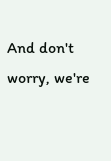And don't worry, we're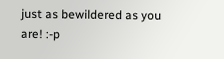just as bewildered as you are! :-p